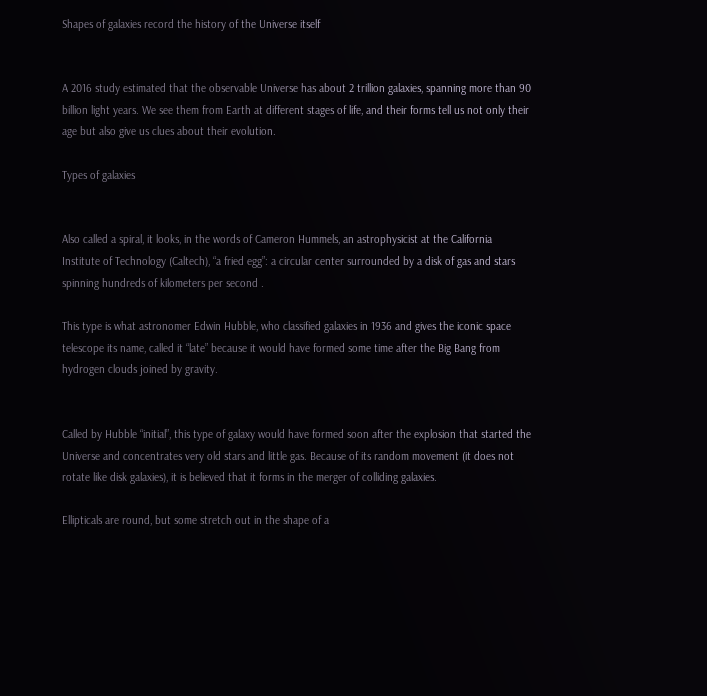Shapes of galaxies record the history of the Universe itself


A 2016 study estimated that the observable Universe has about 2 trillion galaxies, spanning more than 90 billion light years. We see them from Earth at different stages of life, and their forms tell us not only their age but also give us clues about their evolution.

Types of galaxies


Also called a spiral, it looks, in the words of Cameron Hummels, an astrophysicist at the California Institute of Technology (Caltech), “a fried egg”: a circular center surrounded by a disk of gas and stars spinning hundreds of kilometers per second .

This type is what astronomer Edwin Hubble, who classified galaxies in 1936 and gives the iconic space telescope its name, called it “late” because it would have formed some time after the Big Bang from hydrogen clouds joined by gravity.


Called by Hubble “initial”, this type of galaxy would have formed soon after the explosion that started the Universe and concentrates very old stars and little gas. Because of its random movement (it does not rotate like disk galaxies), it is believed that it forms in the merger of colliding galaxies.

Ellipticals are round, but some stretch out in the shape of a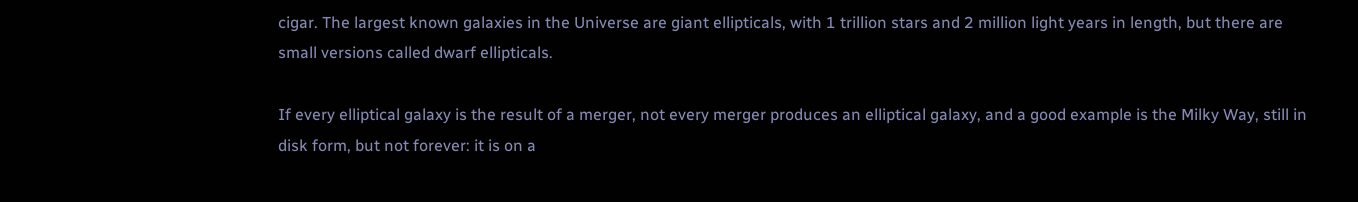cigar. The largest known galaxies in the Universe are giant ellipticals, with 1 trillion stars and 2 million light years in length, but there are small versions called dwarf ellipticals.

If every elliptical galaxy is the result of a merger, not every merger produces an elliptical galaxy, and a good example is the Milky Way, still in disk form, but not forever: it is on a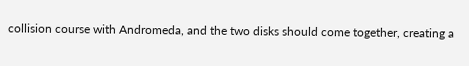collision course with Andromeda, and the two disks should come together, creating a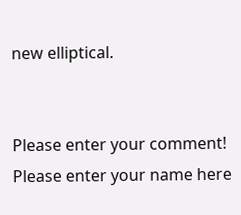new elliptical.


Please enter your comment!
Please enter your name here